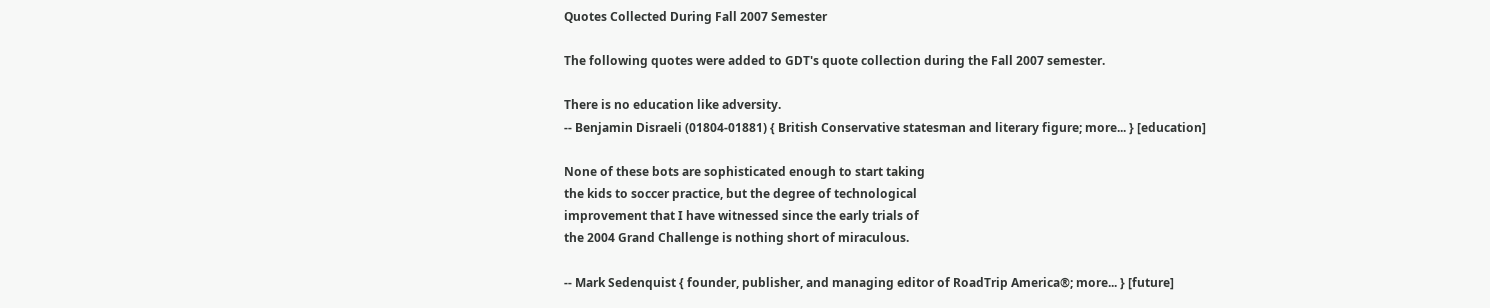Quotes Collected During Fall 2007 Semester

The following quotes were added to GDT's quote collection during the Fall 2007 semester.

There is no education like adversity.
-- Benjamin Disraeli (01804-01881) { British Conservative statesman and literary figure; more... } [education]

None of these bots are sophisticated enough to start taking
the kids to soccer practice, but the degree of technological
improvement that I have witnessed since the early trials of
the 2004 Grand Challenge is nothing short of miraculous.

-- Mark Sedenquist { founder, publisher, and managing editor of RoadTrip America®; more... } [future]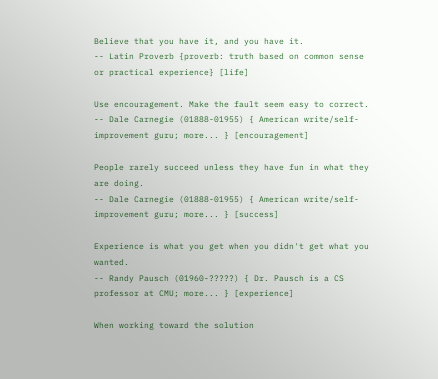Believe that you have it, and you have it.
-- Latin Proverb {proverb: truth based on common sense or practical experience} [life]

Use encouragement. Make the fault seem easy to correct.
-- Dale Carnegie (01888-01955) { American write/self-improvement guru; more... } [encouragement]

People rarely succeed unless they have fun in what they are doing.
-- Dale Carnegie (01888-01955) { American write/self-improvement guru; more... } [success]

Experience is what you get when you didn't get what you wanted.
-- Randy Pausch (01960-?????) { Dr. Pausch is a CS professor at CMU; more... } [experience]

When working toward the solution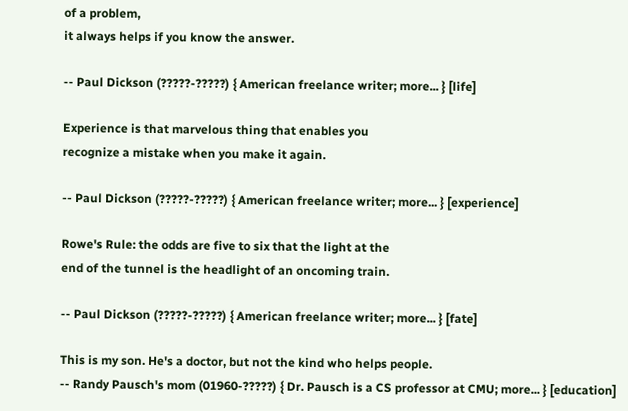of a problem,
it always helps if you know the answer.

-- Paul Dickson (?????-?????) { American freelance writer; more... } [life]

Experience is that marvelous thing that enables you
recognize a mistake when you make it again.

-- Paul Dickson (?????-?????) { American freelance writer; more... } [experience]

Rowe's Rule: the odds are five to six that the light at the
end of the tunnel is the headlight of an oncoming train.

-- Paul Dickson (?????-?????) { American freelance writer; more... } [fate]

This is my son. He's a doctor, but not the kind who helps people.
-- Randy Pausch's mom (01960-?????) { Dr. Pausch is a CS professor at CMU; more... } [education]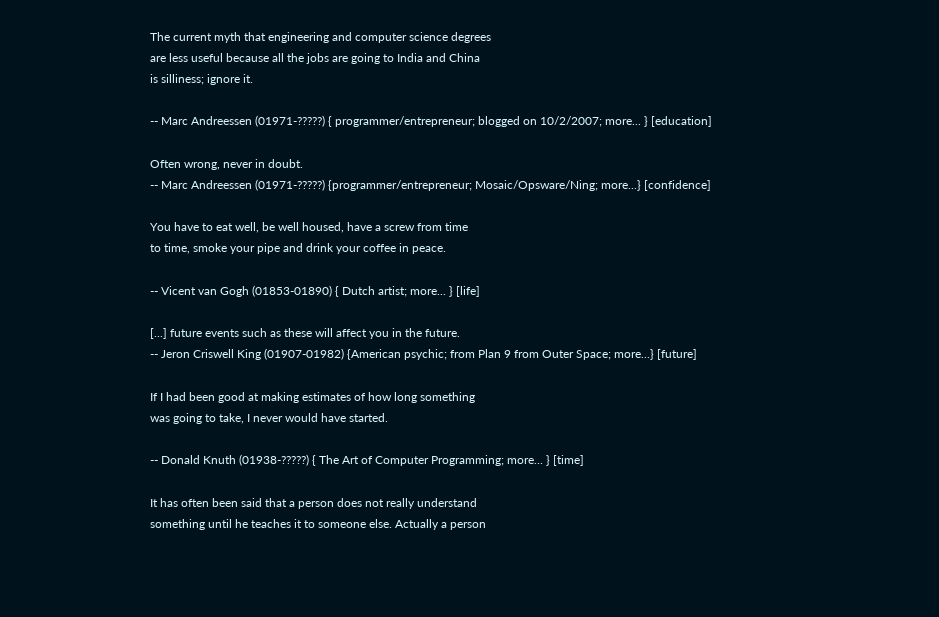The current myth that engineering and computer science degrees
are less useful because all the jobs are going to India and China
is silliness; ignore it.

-- Marc Andreessen (01971-?????) { programmer/entrepreneur; blogged on 10/2/2007; more... } [education]

Often wrong, never in doubt.
-- Marc Andreessen (01971-?????) {programmer/entrepreneur; Mosaic/Opsware/Ning; more...} [confidence]

You have to eat well, be well housed, have a screw from time
to time, smoke your pipe and drink your coffee in peace.

-- Vicent van Gogh (01853-01890) { Dutch artist; more... } [life]

[...] future events such as these will affect you in the future.
-- Jeron Criswell King (01907-01982) {American psychic; from Plan 9 from Outer Space; more...} [future]

If I had been good at making estimates of how long something
was going to take, I never would have started.

-- Donald Knuth (01938-?????) { The Art of Computer Programming; more... } [time]

It has often been said that a person does not really understand
something until he teaches it to someone else. Actually a person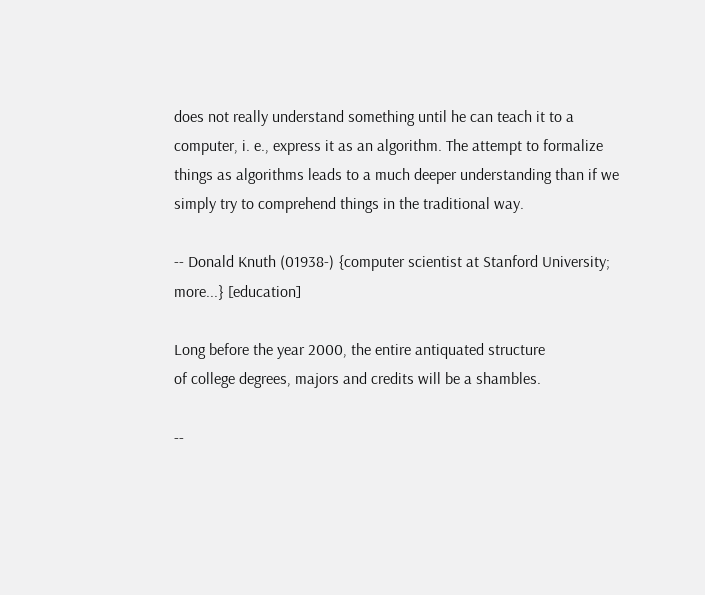does not really understand something until he can teach it to a
computer, i. e., express it as an algorithm. The attempt to formalize
things as algorithms leads to a much deeper understanding than if we
simply try to comprehend things in the traditional way.

-- Donald Knuth (01938-) {computer scientist at Stanford University; more...} [education]

Long before the year 2000, the entire antiquated structure
of college degrees, majors and credits will be a shambles.

--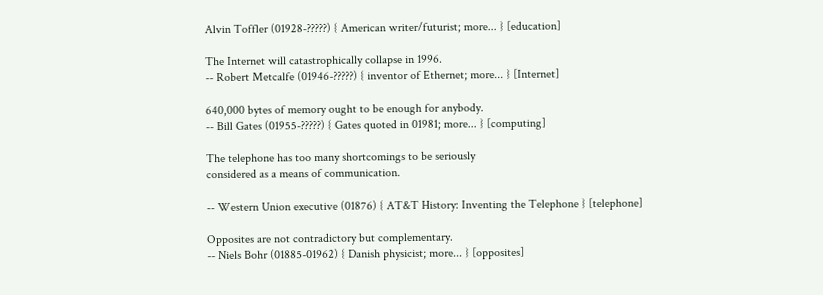Alvin Toffler (01928-?????) { American writer/futurist; more... } [education]

The Internet will catastrophically collapse in 1996.
-- Robert Metcalfe (01946-?????) { inventor of Ethernet; more... } [Internet]

640,000 bytes of memory ought to be enough for anybody.
-- Bill Gates (01955-?????) { Gates quoted in 01981; more... } [computing]

The telephone has too many shortcomings to be seriously
considered as a means of communication.

-- Western Union executive (01876) { AT&T History: Inventing the Telephone } [telephone]

Opposites are not contradictory but complementary.
-- Niels Bohr (01885-01962) { Danish physicist; more... } [opposites]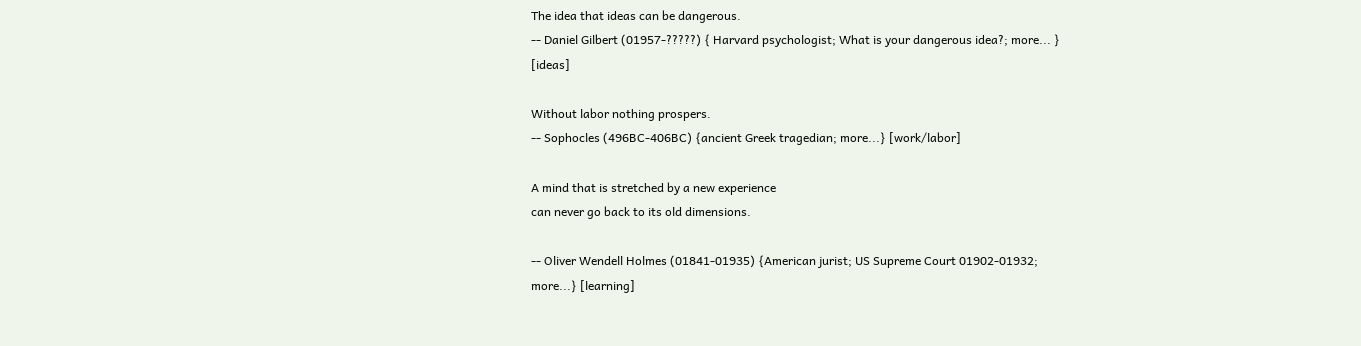The idea that ideas can be dangerous.
-- Daniel Gilbert (01957-?????) { Harvard psychologist; What is your dangerous idea?; more... } [ideas]

Without labor nothing prospers.
-- Sophocles (496BC-406BC) {ancient Greek tragedian; more...} [work/labor]

A mind that is stretched by a new experience
can never go back to its old dimensions.

-- Oliver Wendell Holmes (01841-01935) {American jurist; US Supreme Court 01902-01932; more...} [learning]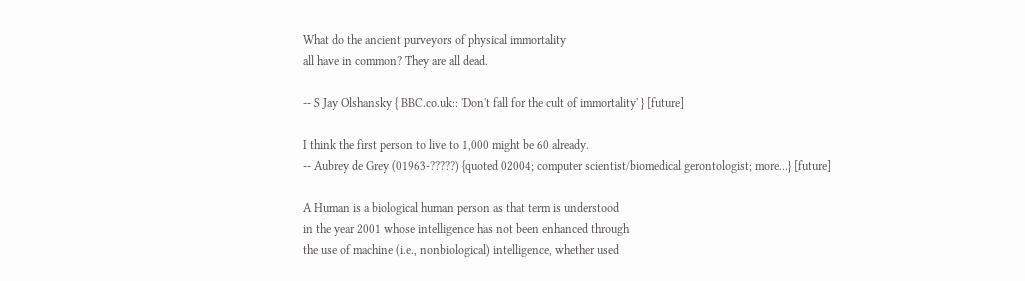What do the ancient purveyors of physical immortality
all have in common? They are all dead.

-- S Jay Olshansky { BBC.co.uk:: 'Don't fall for the cult of immortality' } [future]

I think the first person to live to 1,000 might be 60 already.
-- Aubrey de Grey (01963-?????) {quoted 02004; computer scientist/biomedical gerontologist; more...} [future]

A Human is a biological human person as that term is understood
in the year 2001 whose intelligence has not been enhanced through
the use of machine (i.e., nonbiological) intelligence, whether used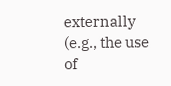externally (e.g., the use of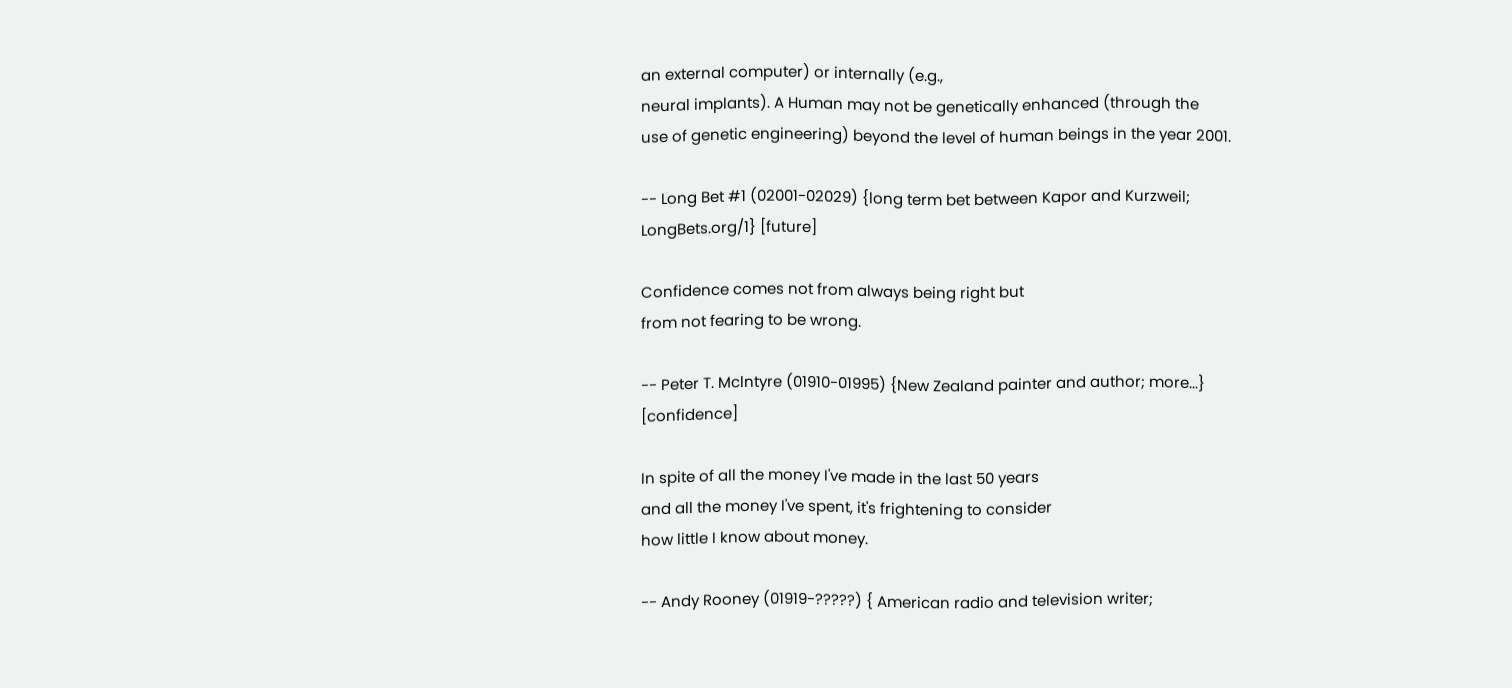an external computer) or internally (e.g.,
neural implants). A Human may not be genetically enhanced (through the
use of genetic engineering) beyond the level of human beings in the year 2001.

-- Long Bet #1 (02001-02029) {long term bet between Kapor and Kurzweil; LongBets.org/1} [future]

Confidence comes not from always being right but
from not fearing to be wrong.

-- Peter T. Mclntyre (01910-01995) {New Zealand painter and author; more...} [confidence]

In spite of all the money I've made in the last 50 years
and all the money I've spent, it's frightening to consider
how little I know about money.

-- Andy Rooney (01919-?????) { American radio and television writer;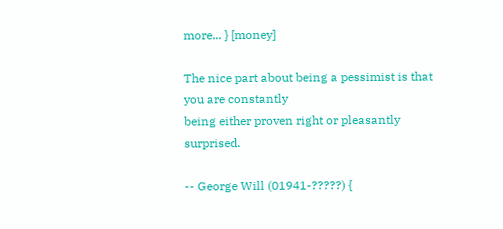more... } [money]

The nice part about being a pessimist is that you are constantly
being either proven right or pleasantly surprised.

-- George Will (01941-?????) {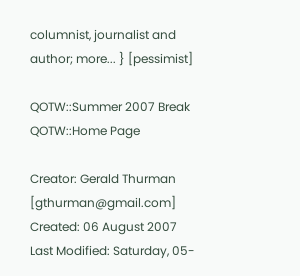columnist, journalist and author; more... } [pessimist]

QOTW::Summer 2007 Break
QOTW::Home Page

Creator: Gerald Thurman [gthurman@gmail.com]
Created: 06 August 2007
Last Modified: Saturday, 05-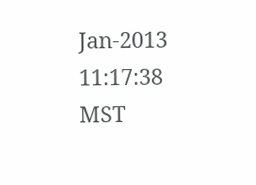Jan-2013 11:17:38 MST